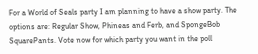For a World of Seals party I am planning to have a show party. The options are: Regular Show, Phineas and Ferb, and SpongeBob SquarePants. Vote now for which party you want in the poll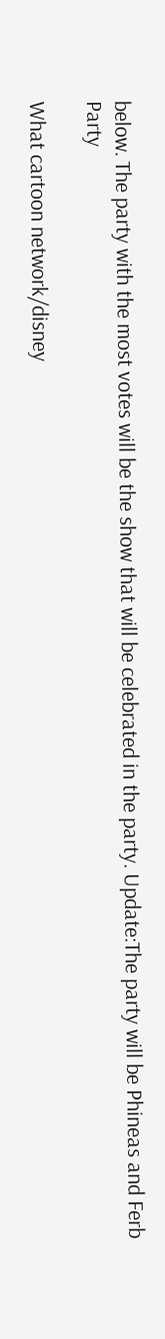below. The party with the most votes will be the show that will be celebrated in the party. Update:The party will be Phineas and Ferb Party

What cartoon network/disney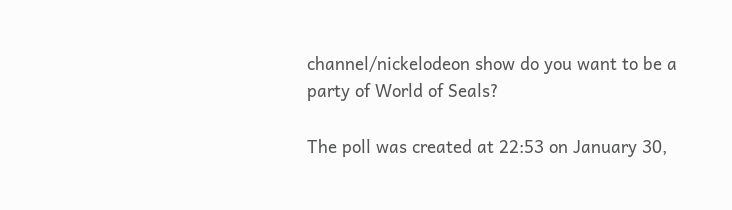channel/nickelodeon show do you want to be a party of World of Seals?

The poll was created at 22:53 on January 30,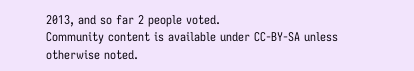2013, and so far 2 people voted.
Community content is available under CC-BY-SA unless otherwise noted.